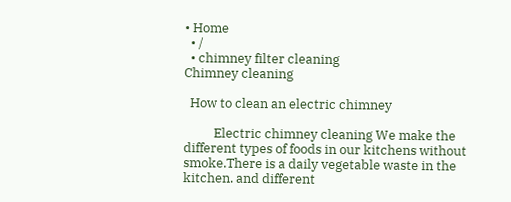• Home
  • /
  • chimney filter cleaning
Chimney cleaning

  How to clean an electric chimney

          Electric chimney cleaning We make the different types of foods in our kitchens without smoke.There is a daily vegetable waste in the kitchen. and different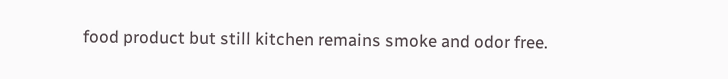food product but still kitchen remains smoke and odor free.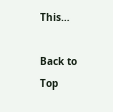This…

Back to Top